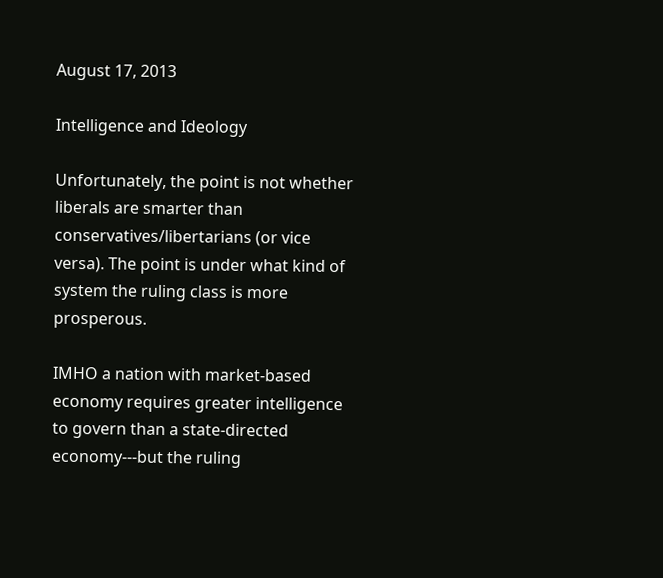August 17, 2013

Intelligence and Ideology

Unfortunately, the point is not whether liberals are smarter than conservatives/libertarians (or vice versa). The point is under what kind of system the ruling class is more prosperous.

IMHO a nation with market-based economy requires greater intelligence to govern than a state-directed economy---but the ruling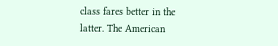class fares better in the latter. The American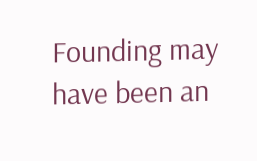Founding may have been an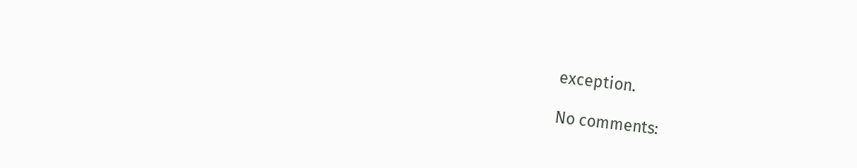exception.

No comments: